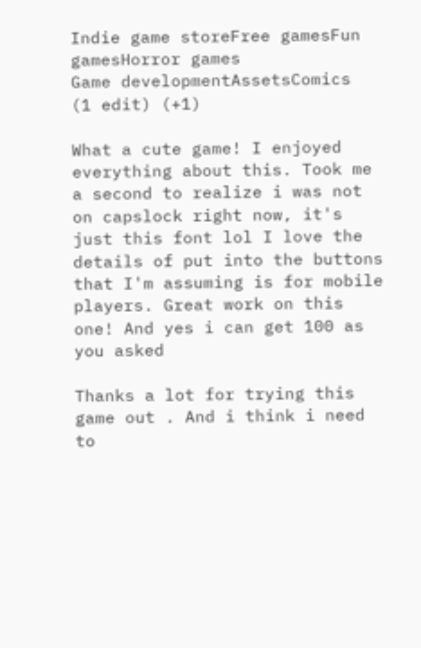Indie game storeFree gamesFun gamesHorror games
Game developmentAssetsComics
(1 edit) (+1)

What a cute game! I enjoyed everything about this. Took me a second to realize i was not on capslock right now, it's just this font lol I love the details of put into the buttons that I'm assuming is for mobile players. Great work on this one! And yes i can get 100 as you asked

Thanks a lot for trying this game out . And i think i need to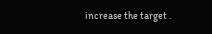increase the target .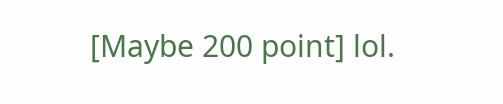[Maybe 200 point] lol.